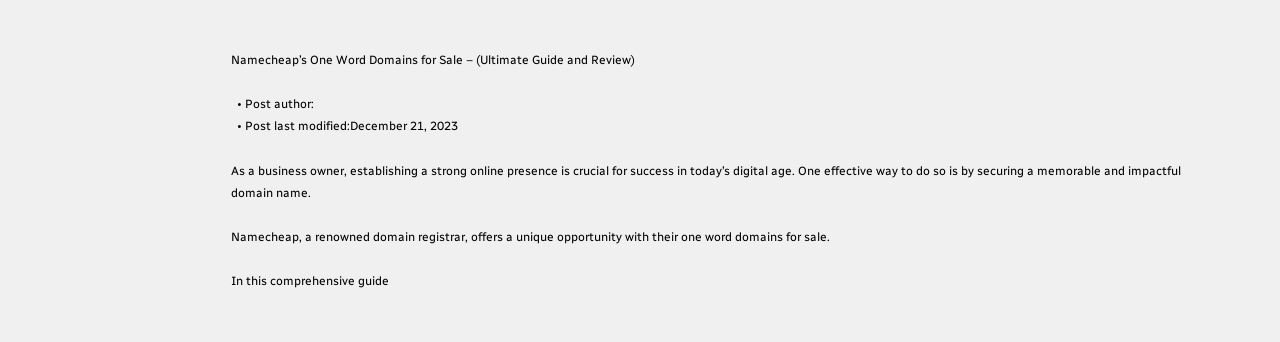Namecheap’s One Word Domains for Sale – (Ultimate Guide and Review)

  • Post author:
  • Post last modified:December 21, 2023

As a business owner, establishing a strong online presence is crucial for success in today’s digital age. One effective way to do so is by securing a memorable and impactful domain name.

Namecheap, a renowned domain registrar, offers a unique opportunity with their one word domains for sale.

In this comprehensive guide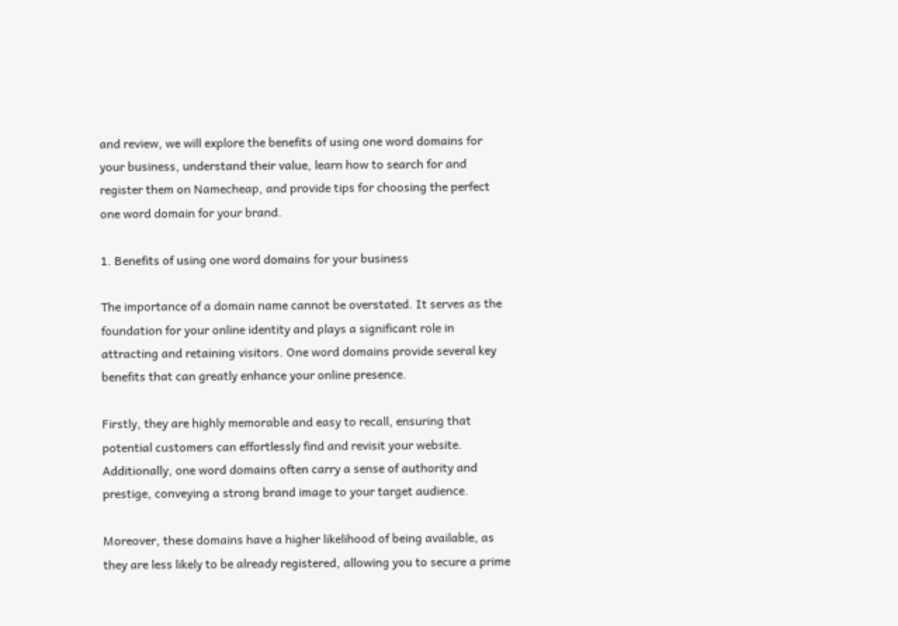and review, we will explore the benefits of using one word domains for your business, understand their value, learn how to search for and register them on Namecheap, and provide tips for choosing the perfect one word domain for your brand.

1. Benefits of using one word domains for your business

The importance of a domain name cannot be overstated. It serves as the foundation for your online identity and plays a significant role in attracting and retaining visitors. One word domains provide several key benefits that can greatly enhance your online presence.

Firstly, they are highly memorable and easy to recall, ensuring that potential customers can effortlessly find and revisit your website. Additionally, one word domains often carry a sense of authority and prestige, conveying a strong brand image to your target audience.

Moreover, these domains have a higher likelihood of being available, as they are less likely to be already registered, allowing you to secure a prime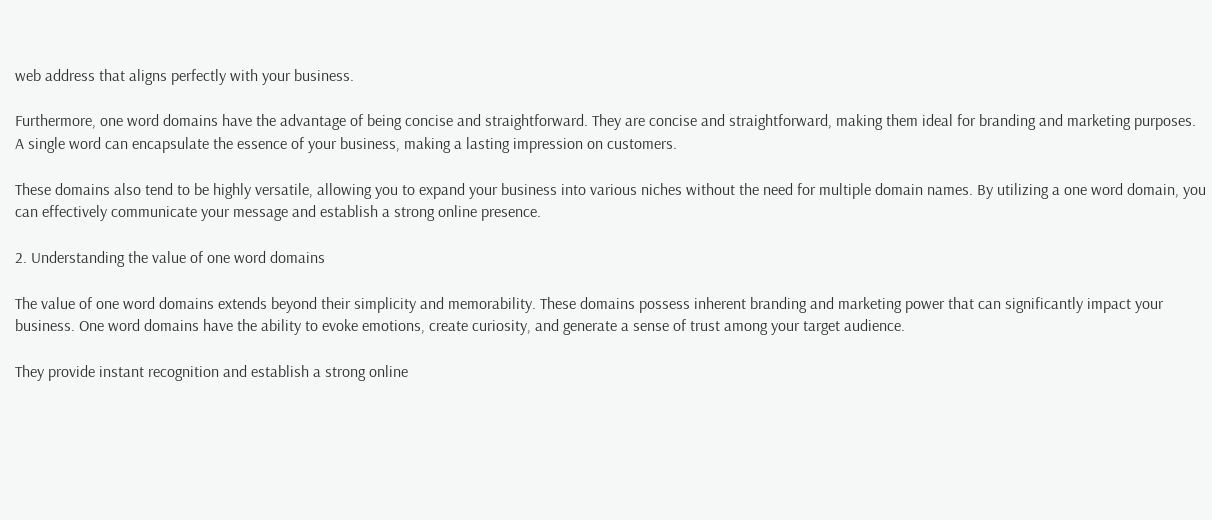web address that aligns perfectly with your business.

Furthermore, one word domains have the advantage of being concise and straightforward. They are concise and straightforward, making them ideal for branding and marketing purposes. A single word can encapsulate the essence of your business, making a lasting impression on customers.

These domains also tend to be highly versatile, allowing you to expand your business into various niches without the need for multiple domain names. By utilizing a one word domain, you can effectively communicate your message and establish a strong online presence.

2. Understanding the value of one word domains

The value of one word domains extends beyond their simplicity and memorability. These domains possess inherent branding and marketing power that can significantly impact your business. One word domains have the ability to evoke emotions, create curiosity, and generate a sense of trust among your target audience.

They provide instant recognition and establish a strong online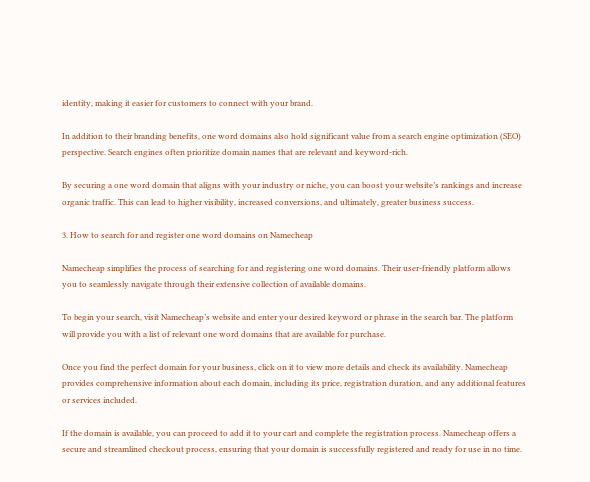identity, making it easier for customers to connect with your brand.

In addition to their branding benefits, one word domains also hold significant value from a search engine optimization (SEO) perspective. Search engines often prioritize domain names that are relevant and keyword-rich.

By securing a one word domain that aligns with your industry or niche, you can boost your website’s rankings and increase organic traffic. This can lead to higher visibility, increased conversions, and ultimately, greater business success.

3. How to search for and register one word domains on Namecheap

Namecheap simplifies the process of searching for and registering one word domains. Their user-friendly platform allows you to seamlessly navigate through their extensive collection of available domains.

To begin your search, visit Namecheap’s website and enter your desired keyword or phrase in the search bar. The platform will provide you with a list of relevant one word domains that are available for purchase.

Once you find the perfect domain for your business, click on it to view more details and check its availability. Namecheap provides comprehensive information about each domain, including its price, registration duration, and any additional features or services included.

If the domain is available, you can proceed to add it to your cart and complete the registration process. Namecheap offers a secure and streamlined checkout process, ensuring that your domain is successfully registered and ready for use in no time.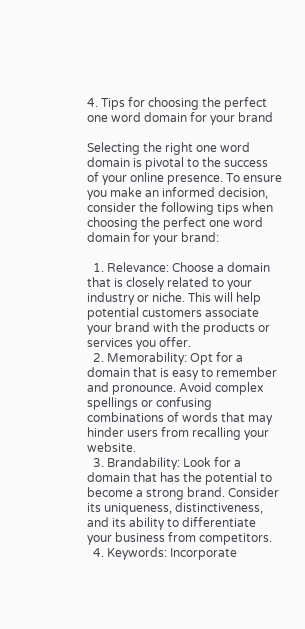4. Tips for choosing the perfect one word domain for your brand

Selecting the right one word domain is pivotal to the success of your online presence. To ensure you make an informed decision, consider the following tips when choosing the perfect one word domain for your brand:

  1. Relevance: Choose a domain that is closely related to your industry or niche. This will help potential customers associate your brand with the products or services you offer.
  2. Memorability: Opt for a domain that is easy to remember and pronounce. Avoid complex spellings or confusing combinations of words that may hinder users from recalling your website.
  3. Brandability: Look for a domain that has the potential to become a strong brand. Consider its uniqueness, distinctiveness, and its ability to differentiate your business from competitors.
  4. Keywords: Incorporate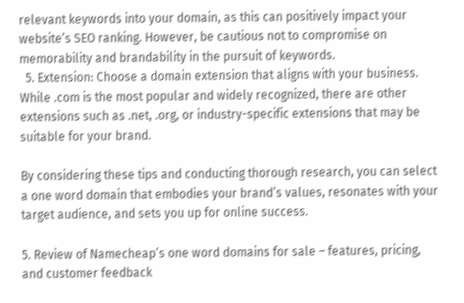relevant keywords into your domain, as this can positively impact your website’s SEO ranking. However, be cautious not to compromise on memorability and brandability in the pursuit of keywords.
  5. Extension: Choose a domain extension that aligns with your business. While .com is the most popular and widely recognized, there are other extensions such as .net, .org, or industry-specific extensions that may be suitable for your brand.

By considering these tips and conducting thorough research, you can select a one word domain that embodies your brand’s values, resonates with your target audience, and sets you up for online success.

5. Review of Namecheap’s one word domains for sale – features, pricing, and customer feedback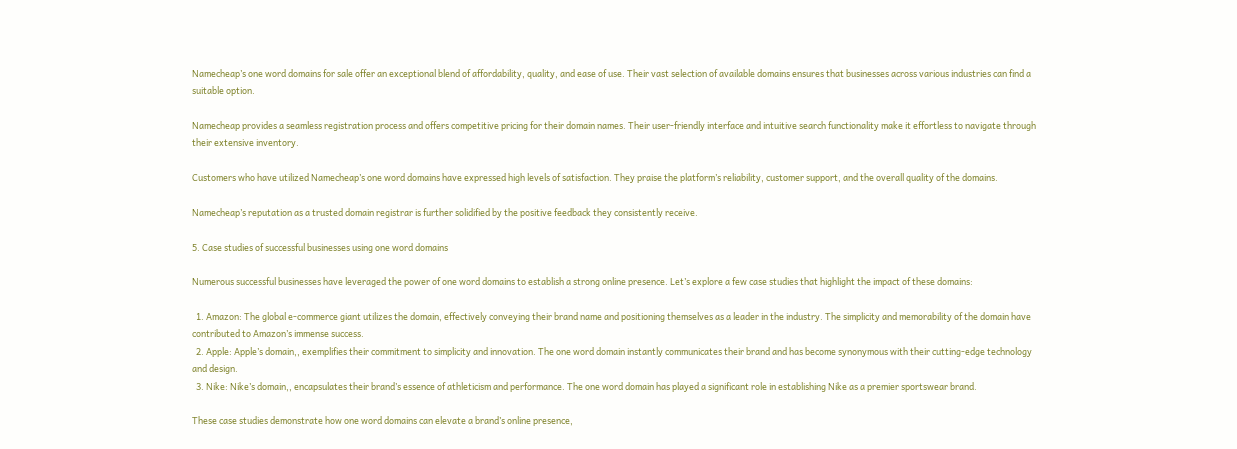Namecheap’s one word domains for sale offer an exceptional blend of affordability, quality, and ease of use. Their vast selection of available domains ensures that businesses across various industries can find a suitable option.

Namecheap provides a seamless registration process and offers competitive pricing for their domain names. Their user-friendly interface and intuitive search functionality make it effortless to navigate through their extensive inventory.

Customers who have utilized Namecheap’s one word domains have expressed high levels of satisfaction. They praise the platform’s reliability, customer support, and the overall quality of the domains.

Namecheap’s reputation as a trusted domain registrar is further solidified by the positive feedback they consistently receive.

5. Case studies of successful businesses using one word domains

Numerous successful businesses have leveraged the power of one word domains to establish a strong online presence. Let’s explore a few case studies that highlight the impact of these domains:

  1. Amazon: The global e-commerce giant utilizes the domain, effectively conveying their brand name and positioning themselves as a leader in the industry. The simplicity and memorability of the domain have contributed to Amazon’s immense success.
  2. Apple: Apple’s domain,, exemplifies their commitment to simplicity and innovation. The one word domain instantly communicates their brand and has become synonymous with their cutting-edge technology and design.
  3. Nike: Nike’s domain,, encapsulates their brand’s essence of athleticism and performance. The one word domain has played a significant role in establishing Nike as a premier sportswear brand.

These case studies demonstrate how one word domains can elevate a brand’s online presence,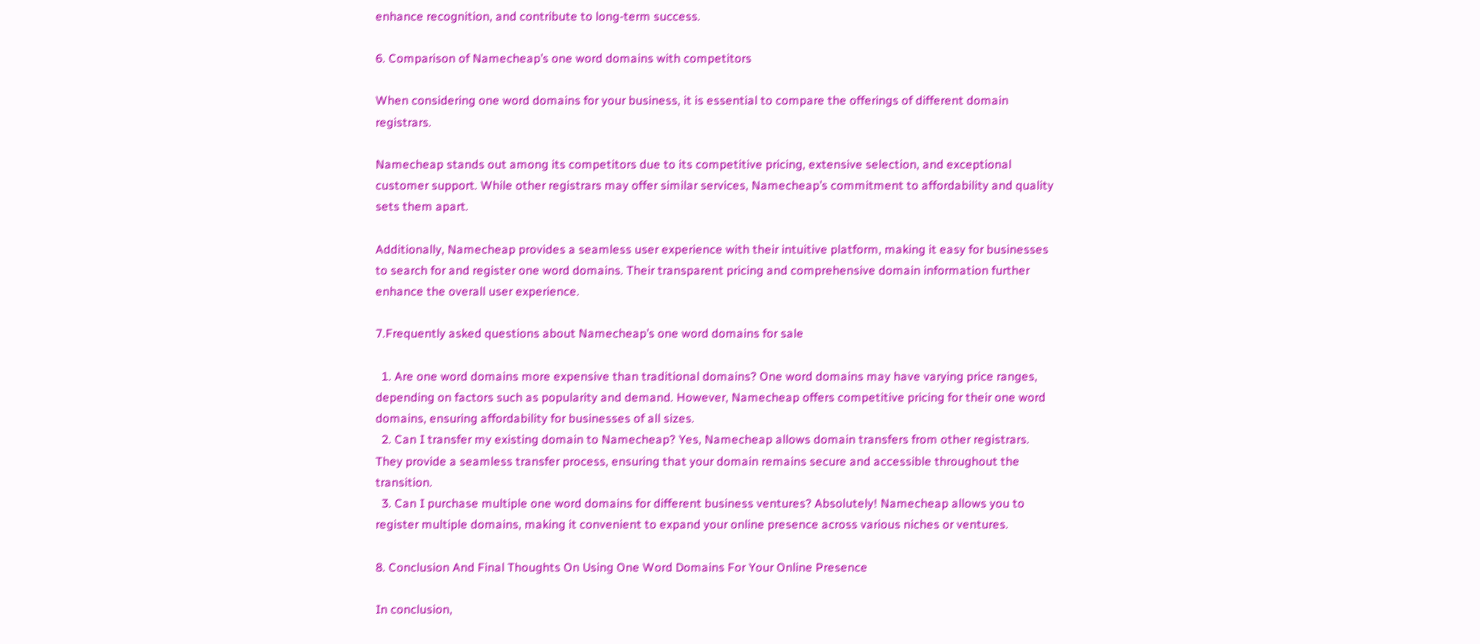enhance recognition, and contribute to long-term success.

6. Comparison of Namecheap’s one word domains with competitors

When considering one word domains for your business, it is essential to compare the offerings of different domain registrars.

Namecheap stands out among its competitors due to its competitive pricing, extensive selection, and exceptional customer support. While other registrars may offer similar services, Namecheap’s commitment to affordability and quality sets them apart.

Additionally, Namecheap provides a seamless user experience with their intuitive platform, making it easy for businesses to search for and register one word domains. Their transparent pricing and comprehensive domain information further enhance the overall user experience.

7.Frequently asked questions about Namecheap’s one word domains for sale

  1. Are one word domains more expensive than traditional domains? One word domains may have varying price ranges, depending on factors such as popularity and demand. However, Namecheap offers competitive pricing for their one word domains, ensuring affordability for businesses of all sizes.
  2. Can I transfer my existing domain to Namecheap? Yes, Namecheap allows domain transfers from other registrars. They provide a seamless transfer process, ensuring that your domain remains secure and accessible throughout the transition.
  3. Can I purchase multiple one word domains for different business ventures? Absolutely! Namecheap allows you to register multiple domains, making it convenient to expand your online presence across various niches or ventures.

8. Conclusion And Final Thoughts On Using One Word Domains For Your Online Presence

In conclusion,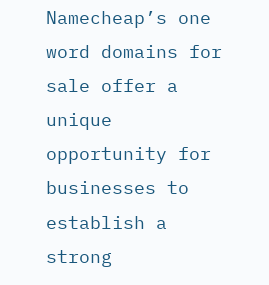Namecheap’s one word domains for sale offer a unique opportunity for businesses to establish a strong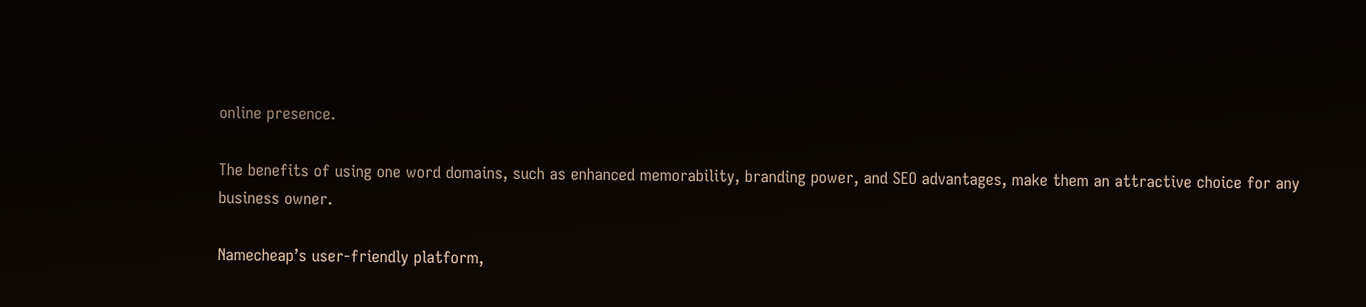online presence.

The benefits of using one word domains, such as enhanced memorability, branding power, and SEO advantages, make them an attractive choice for any business owner.

Namecheap’s user-friendly platform,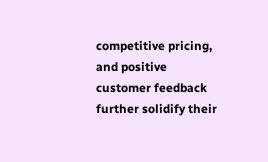competitive pricing, and positive customer feedback further solidify their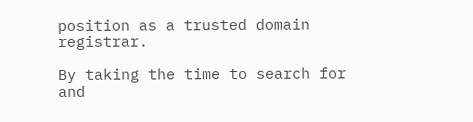position as a trusted domain registrar.

By taking the time to search for and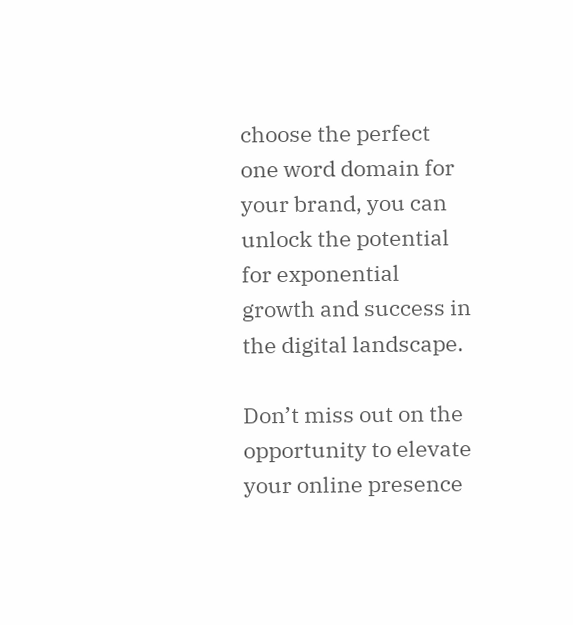choose the perfect one word domain for your brand, you can unlock the potential for exponential growth and success in the digital landscape.

Don’t miss out on the opportunity to elevate your online presence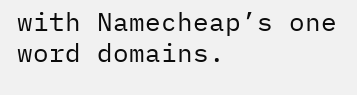with Namecheap’s one word domains.